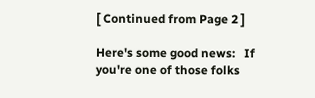[ Continued from Page 2 ]

Here's some good news:   If you're one of those folks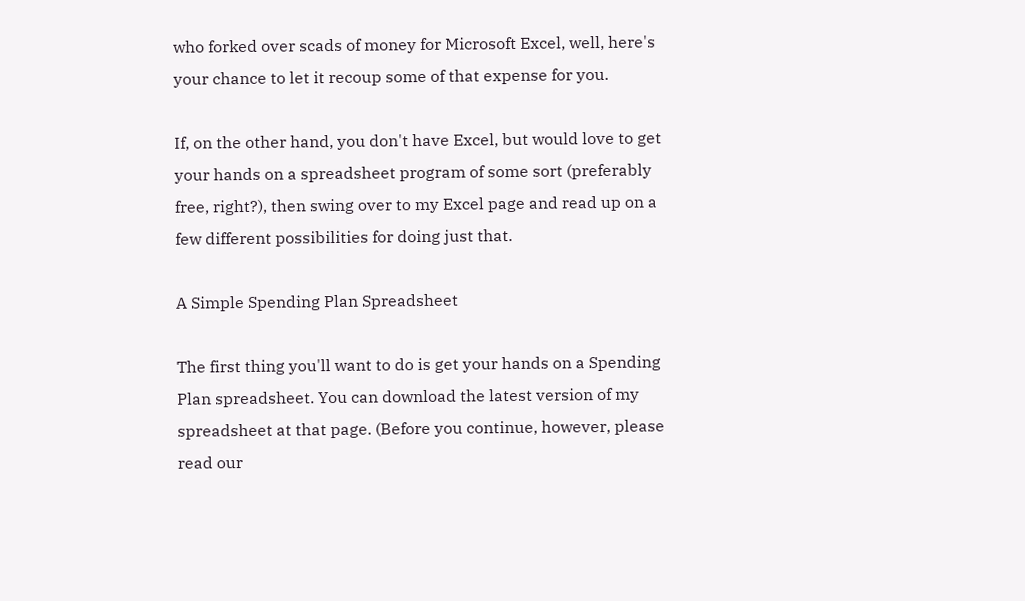who forked over scads of money for Microsoft Excel, well, here's your chance to let it recoup some of that expense for you.

If, on the other hand, you don't have Excel, but would love to get your hands on a spreadsheet program of some sort (preferably free, right?), then swing over to my Excel page and read up on a few different possibilities for doing just that.

A Simple Spending Plan Spreadsheet

The first thing you'll want to do is get your hands on a Spending Plan spreadsheet. You can download the latest version of my spreadsheet at that page. (Before you continue, however, please read our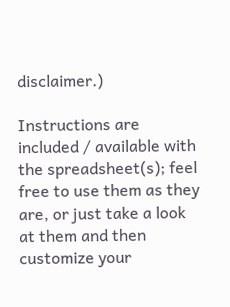disclaimer.)

Instructions are included / available with the spreadsheet(s); feel free to use them as they are, or just take a look at them and then customize your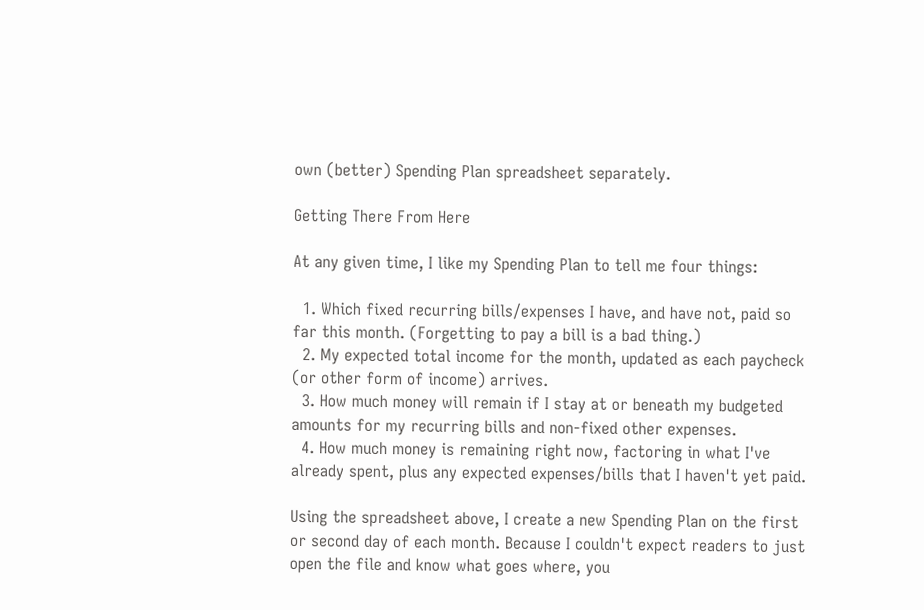own (better) Spending Plan spreadsheet separately.

Getting There From Here

At any given time, I like my Spending Plan to tell me four things:

  1. Which fixed recurring bills/expenses I have, and have not, paid so far this month. (Forgetting to pay a bill is a bad thing.)
  2. My expected total income for the month, updated as each paycheck (or other form of income) arrives.
  3. How much money will remain if I stay at or beneath my budgeted amounts for my recurring bills and non-fixed other expenses.
  4. How much money is remaining right now, factoring in what I've already spent, plus any expected expenses/bills that I haven't yet paid.

Using the spreadsheet above, I create a new Spending Plan on the first or second day of each month. Because I couldn't expect readers to just open the file and know what goes where, you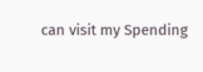can visit my Spending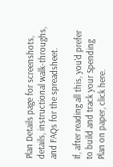Plan Details page for screenshots, details, instructional walk-throughs, and FAQs for the spreadsheet.

If, after reading all this, you'd prefer to build and track your Spending Plan on paper, click here.